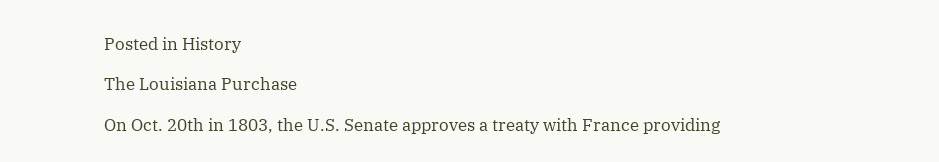Posted in History

The Louisiana Purchase

On Oct. 20th in 1803, the U.S. Senate approves a treaty with France providing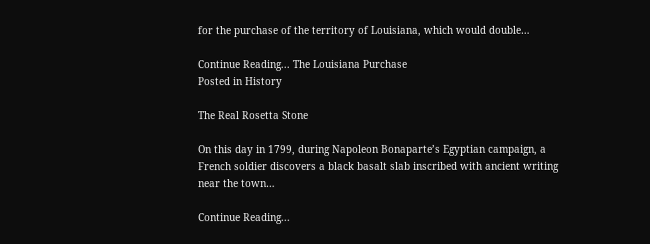for the purchase of the territory of Louisiana, which would double…

Continue Reading... The Louisiana Purchase
Posted in History

The Real Rosetta Stone

On this day in 1799, during Napoleon Bonaparte’s Egyptian campaign, a French soldier discovers a black basalt slab inscribed with ancient writing near the town…

Continue Reading...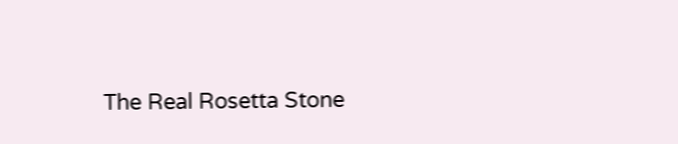The Real Rosetta Stone